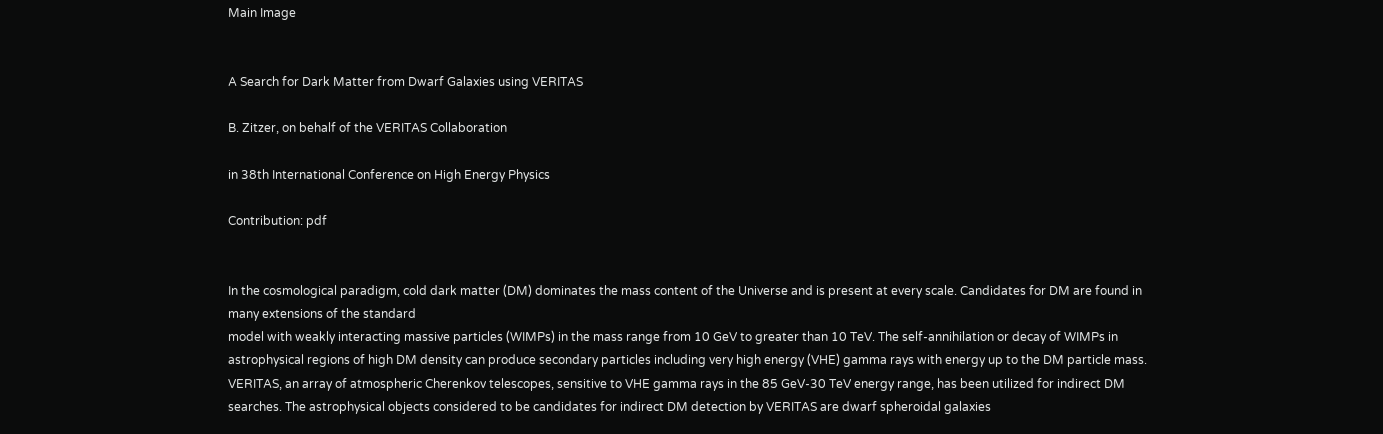Main Image


A Search for Dark Matter from Dwarf Galaxies using VERITAS

B. Zitzer, on behalf of the VERITAS Collaboration

in 38th International Conference on High Energy Physics

Contribution: pdf


In the cosmological paradigm, cold dark matter (DM) dominates the mass content of the Universe and is present at every scale. Candidates for DM are found in many extensions of the standard
model with weakly interacting massive particles (WIMPs) in the mass range from 10 GeV to greater than 10 TeV. The self-annihilation or decay of WIMPs in astrophysical regions of high DM density can produce secondary particles including very high energy (VHE) gamma rays with energy up to the DM particle mass. VERITAS, an array of atmospheric Cherenkov telescopes, sensitive to VHE gamma rays in the 85 GeV-30 TeV energy range, has been utilized for indirect DM searches. The astrophysical objects considered to be candidates for indirect DM detection by VERITAS are dwarf spheroidal galaxies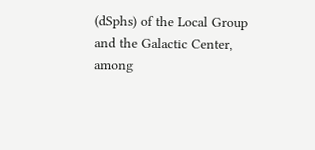(dSphs) of the Local Group and the Galactic Center, among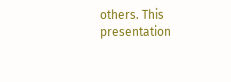others. This presentation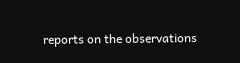reports on the observations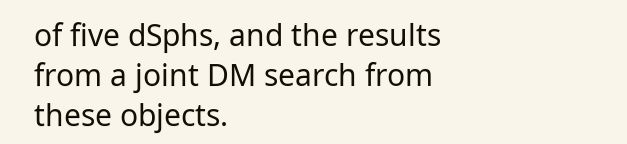of five dSphs, and the results from a joint DM search from these objects.